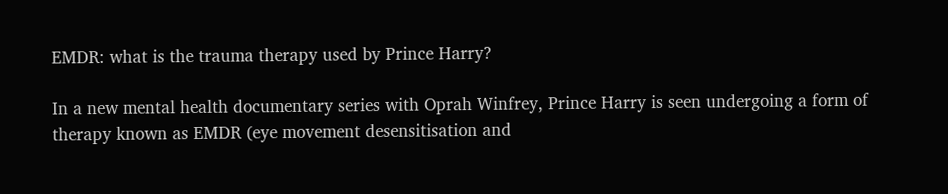EMDR: what is the trauma therapy used by Prince Harry?

In a new mental health documentary series with Oprah Winfrey, Prince Harry is seen undergoing a form of therapy known as EMDR (eye movement desensitisation and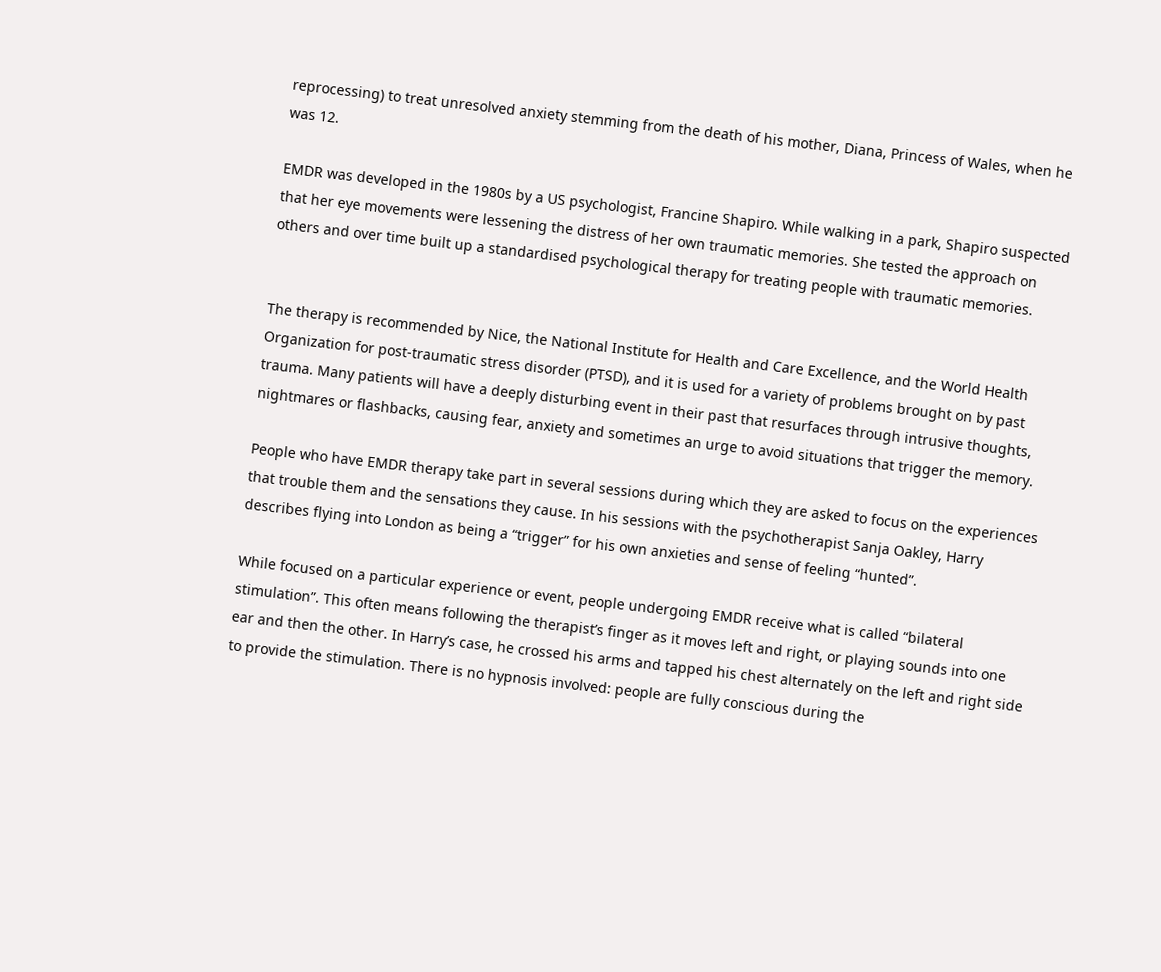reprocessing) to treat unresolved anxiety stemming from the death of his mother, Diana, Princess of Wales, when he was 12.

EMDR was developed in the 1980s by a US psychologist, Francine Shapiro. While walking in a park, Shapiro suspected that her eye movements were lessening the distress of her own traumatic memories. She tested the approach on others and over time built up a standardised psychological therapy for treating people with traumatic memories.


The therapy is recommended by Nice, the National Institute for Health and Care Excellence, and the World Health Organization for post-traumatic stress disorder (PTSD), and it is used for a variety of problems brought on by past trauma. Many patients will have a deeply disturbing event in their past that resurfaces through intrusive thoughts, nightmares or flashbacks, causing fear, anxiety and sometimes an urge to avoid situations that trigger the memory.

People who have EMDR therapy take part in several sessions during which they are asked to focus on the experiences that trouble them and the sensations they cause. In his sessions with the psychotherapist Sanja Oakley, Harry describes flying into London as being a “trigger” for his own anxieties and sense of feeling “hunted”.

While focused on a particular experience or event, people undergoing EMDR receive what is called “bilateral stimulation”. This often means following the therapist’s finger as it moves left and right, or playing sounds into one ear and then the other. In Harry’s case, he crossed his arms and tapped his chest alternately on the left and right side to provide the stimulation. There is no hypnosis involved: people are fully conscious during the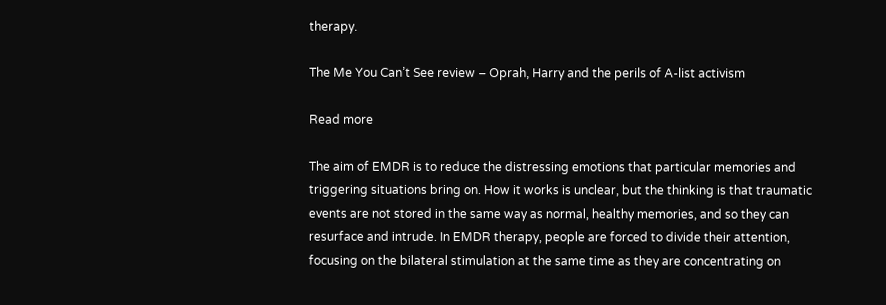therapy.

The Me You Can’t See review – Oprah, Harry and the perils of A-list activism

Read more

The aim of EMDR is to reduce the distressing emotions that particular memories and triggering situations bring on. How it works is unclear, but the thinking is that traumatic events are not stored in the same way as normal, healthy memories, and so they can resurface and intrude. In EMDR therapy, people are forced to divide their attention, focusing on the bilateral stimulation at the same time as they are concentrating on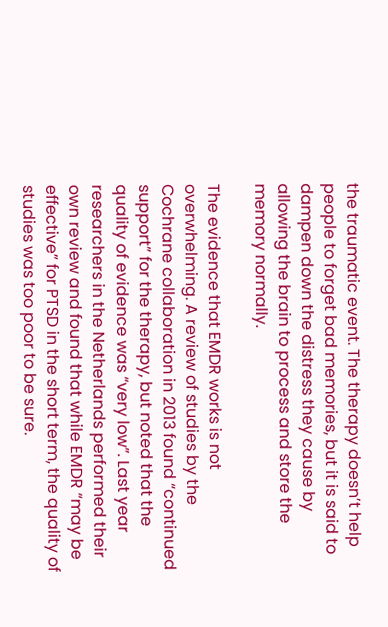the traumatic event. The therapy doesn’t help people to forget bad memories, but it is said to dampen down the distress they cause by allowing the brain to process and store the memory normally.

The evidence that EMDR works is not overwhelming. A review of studies by the Cochrane collaboration in 2013 found “continued support” for the therapy, but noted that the quality of evidence was “very low”. Last year researchers in the Netherlands performed their own review and found that while EMDR “may be effective” for PTSD in the short term, the quality of studies was too poor to be sure.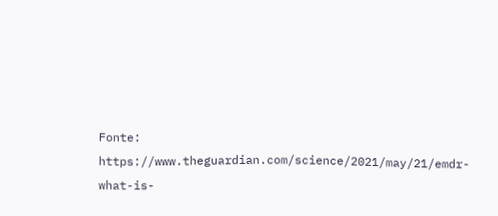Fonte: https://www.theguardian.com/science/2021/may/21/emdr-what-is-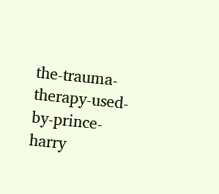the-trauma-therapy-used-by-prince-harry